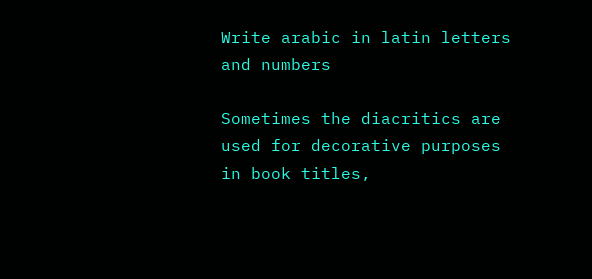Write arabic in latin letters and numbers

Sometimes the diacritics are used for decorative purposes in book titles,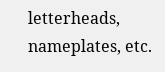letterheads, nameplates, etc.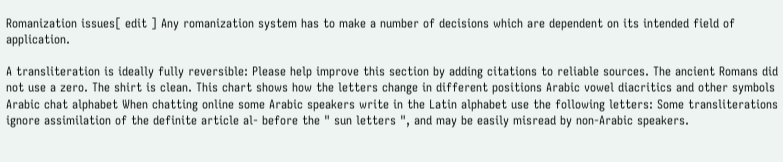Romanization issues[ edit ] Any romanization system has to make a number of decisions which are dependent on its intended field of application.

A transliteration is ideally fully reversible: Please help improve this section by adding citations to reliable sources. The ancient Romans did not use a zero. The shirt is clean. This chart shows how the letters change in different positions Arabic vowel diacritics and other symbols Arabic chat alphabet When chatting online some Arabic speakers write in the Latin alphabet use the following letters: Some transliterations ignore assimilation of the definite article al- before the " sun letters ", and may be easily misread by non-Arabic speakers.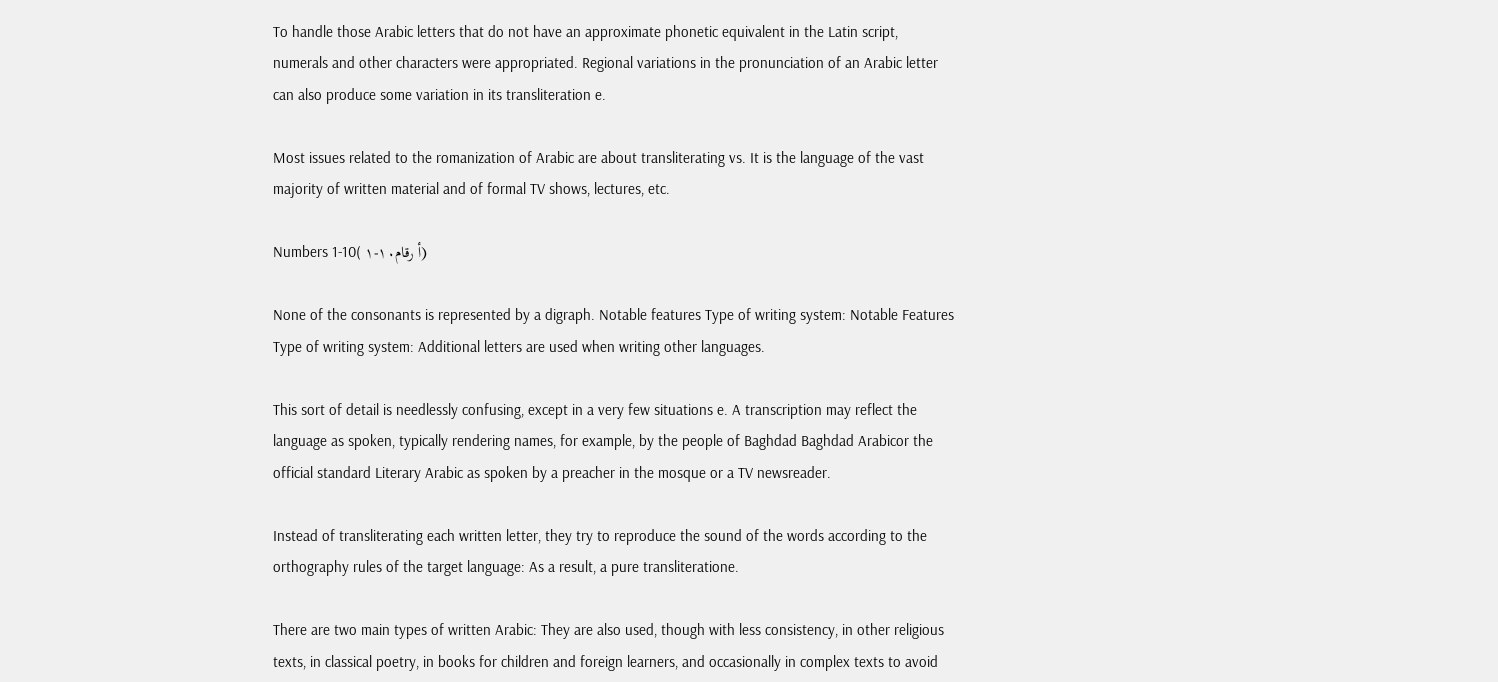To handle those Arabic letters that do not have an approximate phonetic equivalent in the Latin script, numerals and other characters were appropriated. Regional variations in the pronunciation of an Arabic letter can also produce some variation in its transliteration e.

Most issues related to the romanization of Arabic are about transliterating vs. It is the language of the vast majority of written material and of formal TV shows, lectures, etc.

Numbers 1-10( أ رقام١٠-١)

None of the consonants is represented by a digraph. Notable features Type of writing system: Notable Features Type of writing system: Additional letters are used when writing other languages.

This sort of detail is needlessly confusing, except in a very few situations e. A transcription may reflect the language as spoken, typically rendering names, for example, by the people of Baghdad Baghdad Arabicor the official standard Literary Arabic as spoken by a preacher in the mosque or a TV newsreader.

Instead of transliterating each written letter, they try to reproduce the sound of the words according to the orthography rules of the target language: As a result, a pure transliteratione.

There are two main types of written Arabic: They are also used, though with less consistency, in other religious texts, in classical poetry, in books for children and foreign learners, and occasionally in complex texts to avoid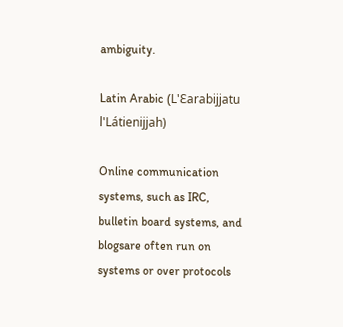ambiguity.

Latin Arabic (L'Ɛarabijjatu l'Látienijjah)

Online communication systems, such as IRC, bulletin board systems, and blogsare often run on systems or over protocols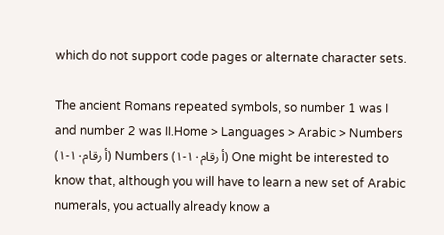which do not support code pages or alternate character sets.

The ancient Romans repeated symbols, so number 1 was I and number 2 was II.Home > Languages > Arabic > Numbers (أ رقام١٠-١) Numbers (أ رقام١٠-١) One might be interested to know that, although you will have to learn a new set of Arabic numerals, you actually already know a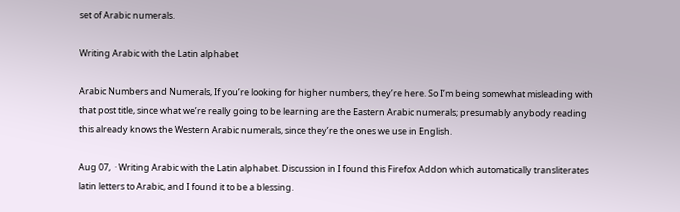set of Arabic numerals.

Writing Arabic with the Latin alphabet

Arabic Numbers and Numerals, If you’re looking for higher numbers, they’re here. So I’m being somewhat misleading with that post title, since what we’re really going to be learning are the Eastern Arabic numerals; presumably anybody reading this already knows the Western Arabic numerals, since they’re the ones we use in English.

Aug 07,  · Writing Arabic with the Latin alphabet. Discussion in I found this Firefox Addon which automatically transliterates latin letters to Arabic, and I found it to be a blessing.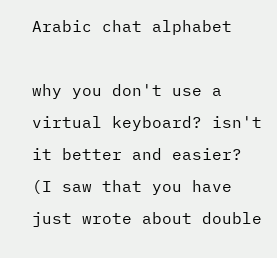Arabic chat alphabet

why you don't use a virtual keyboard? isn't it better and easier? (I saw that you have just wrote about double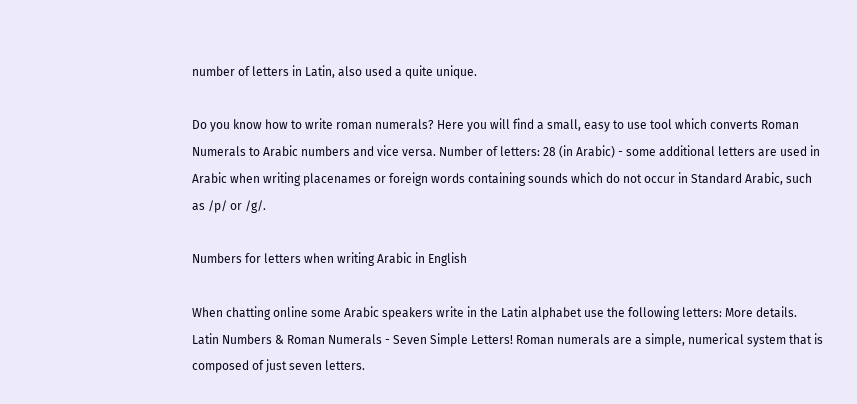number of letters in Latin, also used a quite unique.

Do you know how to write roman numerals? Here you will find a small, easy to use tool which converts Roman Numerals to Arabic numbers and vice versa. Number of letters: 28 (in Arabic) - some additional letters are used in Arabic when writing placenames or foreign words containing sounds which do not occur in Standard Arabic, such as /p/ or /g/.

Numbers for letters when writing Arabic in English

When chatting online some Arabic speakers write in the Latin alphabet use the following letters: More details. Latin Numbers & Roman Numerals - Seven Simple Letters! Roman numerals are a simple, numerical system that is composed of just seven letters.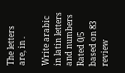The letters are, in .

Write arabic in latin letters and numbers
Rated 0/5 based on 83 review